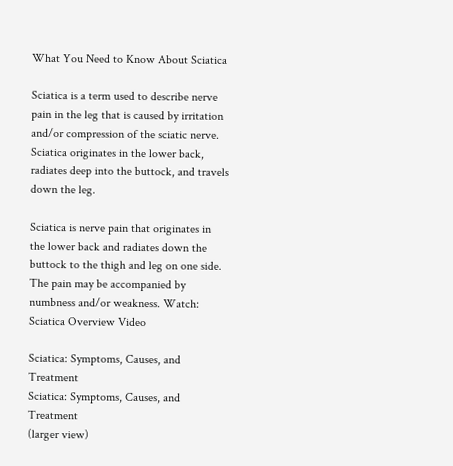What You Need to Know About Sciatica

Sciatica is a term used to describe nerve pain in the leg that is caused by irritation and/or compression of the sciatic nerve. Sciatica originates in the lower back, radiates deep into the buttock, and travels down the leg.

Sciatica is nerve pain that originates in the lower back and radiates down the buttock to the thigh and leg on one side. The pain may be accompanied by numbness and/or weakness. Watch: Sciatica Overview Video

Sciatica: Symptoms, Causes, and Treatment
Sciatica: Symptoms, Causes, and Treatment
(larger view)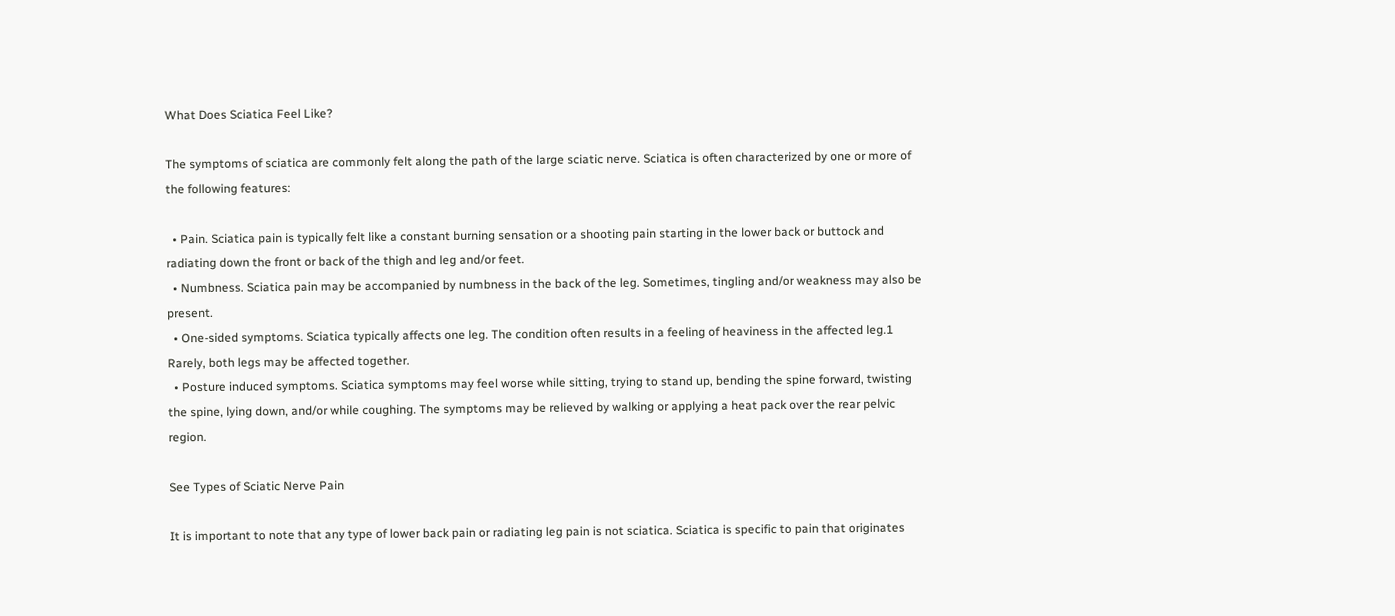What Does Sciatica Feel Like?

The symptoms of sciatica are commonly felt along the path of the large sciatic nerve. Sciatica is often characterized by one or more of the following features:

  • Pain. Sciatica pain is typically felt like a constant burning sensation or a shooting pain starting in the lower back or buttock and radiating down the front or back of the thigh and leg and/or feet.
  • Numbness. Sciatica pain may be accompanied by numbness in the back of the leg. Sometimes, tingling and/or weakness may also be present.
  • One-sided symptoms. Sciatica typically affects one leg. The condition often results in a feeling of heaviness in the affected leg.1 Rarely, both legs may be affected together.
  • Posture induced symptoms. Sciatica symptoms may feel worse while sitting, trying to stand up, bending the spine forward, twisting the spine, lying down, and/or while coughing. The symptoms may be relieved by walking or applying a heat pack over the rear pelvic region.

See Types of Sciatic Nerve Pain

It is important to note that any type of lower back pain or radiating leg pain is not sciatica. Sciatica is specific to pain that originates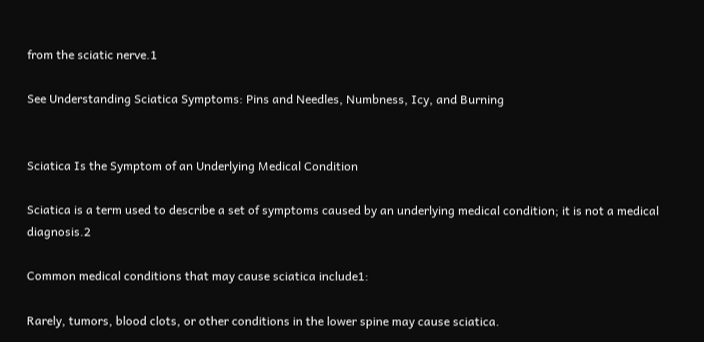from the sciatic nerve.1

See Understanding Sciatica Symptoms: Pins and Needles, Numbness, Icy, and Burning


Sciatica Is the Symptom of an Underlying Medical Condition

Sciatica is a term used to describe a set of symptoms caused by an underlying medical condition; it is not a medical diagnosis.2

Common medical conditions that may cause sciatica include1:

Rarely, tumors, blood clots, or other conditions in the lower spine may cause sciatica.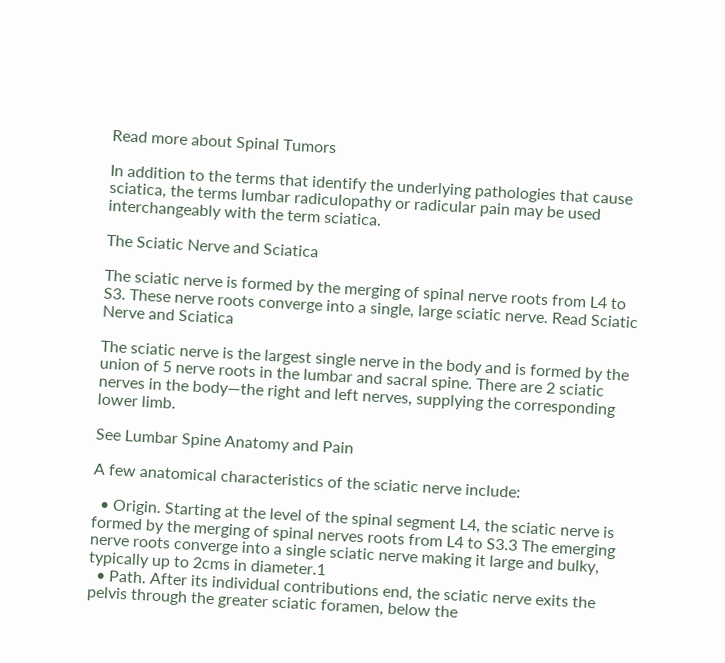Read more about Spinal Tumors

In addition to the terms that identify the underlying pathologies that cause sciatica, the terms lumbar radiculopathy or radicular pain may be used interchangeably with the term sciatica.

The Sciatic Nerve and Sciatica

The sciatic nerve is formed by the merging of spinal nerve roots from L4 to S3. These nerve roots converge into a single, large sciatic nerve. Read Sciatic Nerve and Sciatica

The sciatic nerve is the largest single nerve in the body and is formed by the union of 5 nerve roots in the lumbar and sacral spine. There are 2 sciatic nerves in the body—the right and left nerves, supplying the corresponding lower limb.

See Lumbar Spine Anatomy and Pain

A few anatomical characteristics of the sciatic nerve include:

  • Origin. Starting at the level of the spinal segment L4, the sciatic nerve is formed by the merging of spinal nerves roots from L4 to S3.3 The emerging nerve roots converge into a single sciatic nerve making it large and bulky, typically up to 2cms in diameter.1
  • Path. After its individual contributions end, the sciatic nerve exits the pelvis through the greater sciatic foramen, below the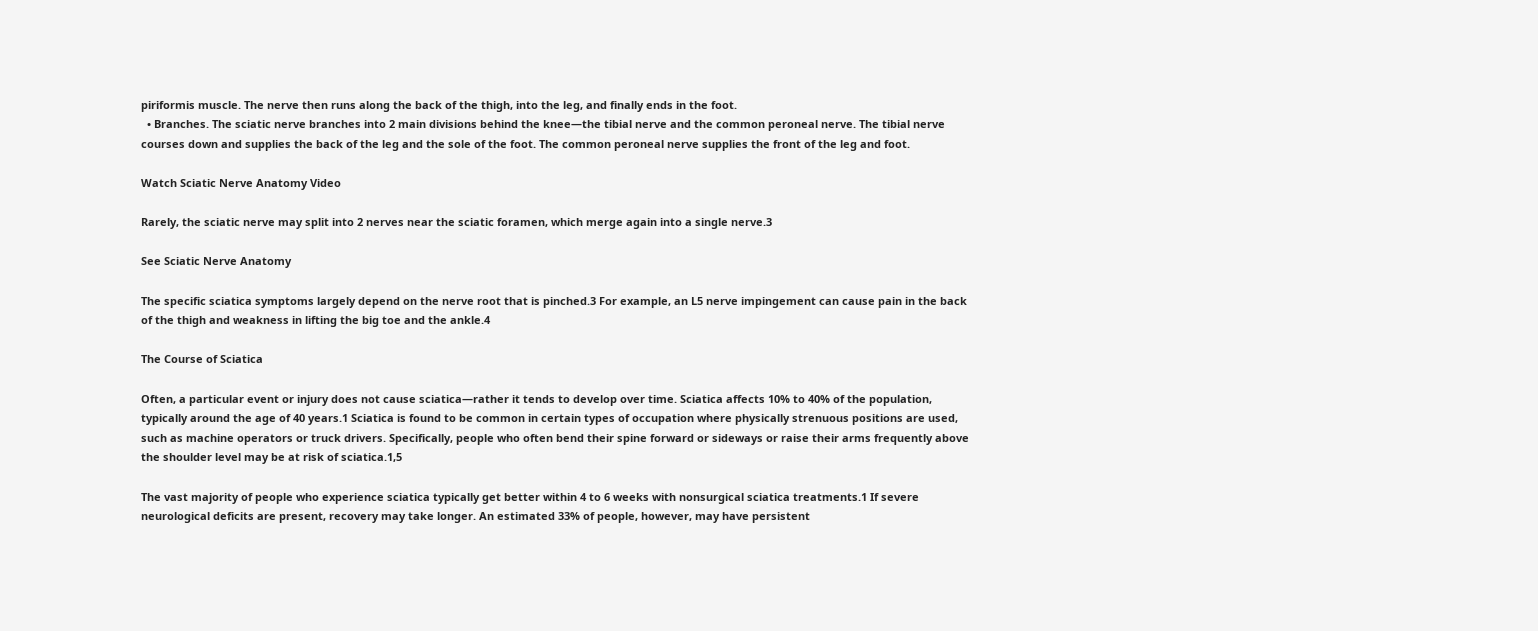piriformis muscle. The nerve then runs along the back of the thigh, into the leg, and finally ends in the foot.
  • Branches. The sciatic nerve branches into 2 main divisions behind the knee—the tibial nerve and the common peroneal nerve. The tibial nerve courses down and supplies the back of the leg and the sole of the foot. The common peroneal nerve supplies the front of the leg and foot.

Watch Sciatic Nerve Anatomy Video

Rarely, the sciatic nerve may split into 2 nerves near the sciatic foramen, which merge again into a single nerve.3

See Sciatic Nerve Anatomy

The specific sciatica symptoms largely depend on the nerve root that is pinched.3 For example, an L5 nerve impingement can cause pain in the back of the thigh and weakness in lifting the big toe and the ankle.4

The Course of Sciatica

Often, a particular event or injury does not cause sciatica—rather it tends to develop over time. Sciatica affects 10% to 40% of the population, typically around the age of 40 years.1 Sciatica is found to be common in certain types of occupation where physically strenuous positions are used, such as machine operators or truck drivers. Specifically, people who often bend their spine forward or sideways or raise their arms frequently above the shoulder level may be at risk of sciatica.1,5

The vast majority of people who experience sciatica typically get better within 4 to 6 weeks with nonsurgical sciatica treatments.1 If severe neurological deficits are present, recovery may take longer. An estimated 33% of people, however, may have persistent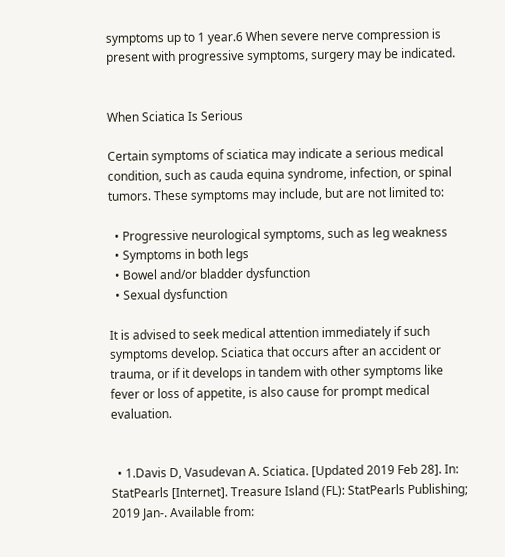symptoms up to 1 year.6 When severe nerve compression is present with progressive symptoms, surgery may be indicated.


When Sciatica Is Serious

Certain symptoms of sciatica may indicate a serious medical condition, such as cauda equina syndrome, infection, or spinal tumors. These symptoms may include, but are not limited to:

  • Progressive neurological symptoms, such as leg weakness
  • Symptoms in both legs
  • Bowel and/or bladder dysfunction
  • Sexual dysfunction

It is advised to seek medical attention immediately if such symptoms develop. Sciatica that occurs after an accident or trauma, or if it develops in tandem with other symptoms like fever or loss of appetite, is also cause for prompt medical evaluation.


  • 1.Davis D, Vasudevan A. Sciatica. [Updated 2019 Feb 28]. In: StatPearls [Internet]. Treasure Island (FL): StatPearls Publishing; 2019 Jan-. Available from: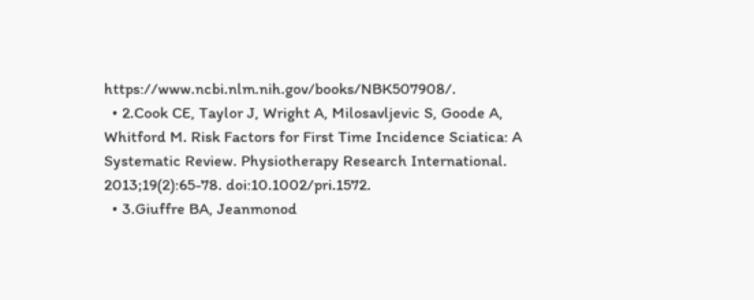https://www.ncbi.nlm.nih.gov/books/NBK507908/.
  • 2.Cook CE, Taylor J, Wright A, Milosavljevic S, Goode A, Whitford M. Risk Factors for First Time Incidence Sciatica: A Systematic Review. Physiotherapy Research International. 2013;19(2):65-78. doi:10.1002/pri.1572.
  • 3.Giuffre BA, Jeanmonod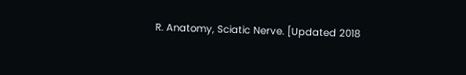R. Anatomy, Sciatic Nerve. [Updated 2018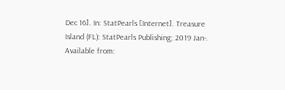Dec 16]. In: StatPearls [Internet]. Treasure Island (FL): StatPearls Publishing; 2019 Jan-. Available from: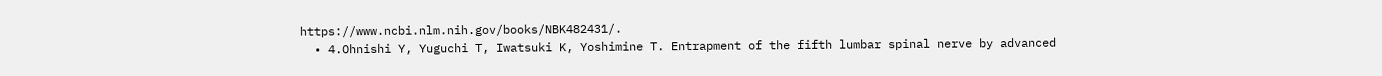https://www.ncbi.nlm.nih.gov/books/NBK482431/.
  • 4.Ohnishi Y, Yuguchi T, Iwatsuki K, Yoshimine T. Entrapment of the fifth lumbar spinal nerve by advanced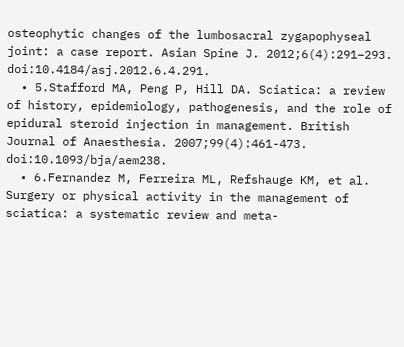osteophytic changes of the lumbosacral zygapophyseal joint: a case report. Asian Spine J. 2012;6(4):291–293. doi:10.4184/asj.2012.6.4.291.
  • 5.Stafford MA, Peng P, Hill DA. Sciatica: a review of history, epidemiology, pathogenesis, and the role of epidural steroid injection in management. British Journal of Anaesthesia. 2007;99(4):461-473. doi:10.1093/bja/aem238.
  • 6.Fernandez M, Ferreira ML, Refshauge KM, et al. Surgery or physical activity in the management of sciatica: a systematic review and meta-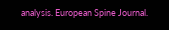analysis. European Spine Journal.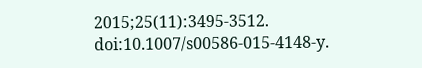2015;25(11):3495-3512. doi:10.1007/s00586-015-4148-y.